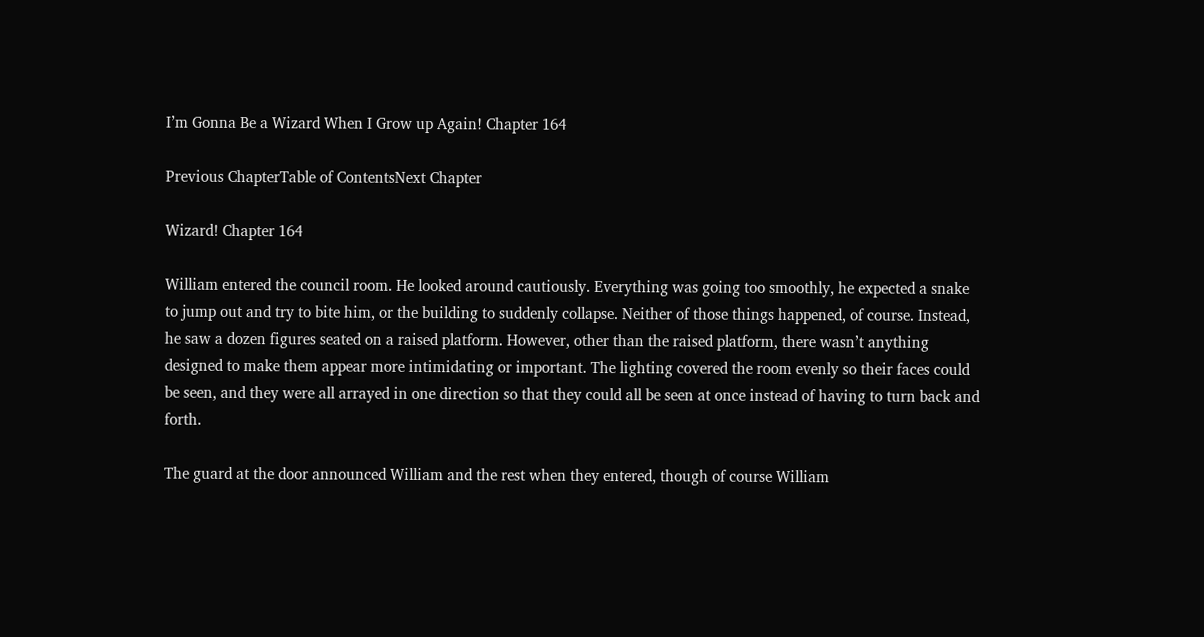I’m Gonna Be a Wizard When I Grow up Again! Chapter 164

Previous ChapterTable of ContentsNext Chapter

Wizard! Chapter 164

William entered the council room. He looked around cautiously. Everything was going too smoothly, he expected a snake to jump out and try to bite him, or the building to suddenly collapse. Neither of those things happened, of course. Instead, he saw a dozen figures seated on a raised platform. However, other than the raised platform, there wasn’t anything designed to make them appear more intimidating or important. The lighting covered the room evenly so their faces could be seen, and they were all arrayed in one direction so that they could all be seen at once instead of having to turn back and forth.

The guard at the door announced William and the rest when they entered, though of course William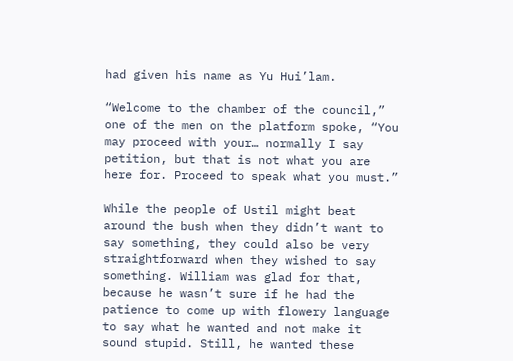had given his name as Yu Hui’lam.

“Welcome to the chamber of the council,” one of the men on the platform spoke, “You may proceed with your… normally I say petition, but that is not what you are here for. Proceed to speak what you must.”

While the people of Ustil might beat around the bush when they didn’t want to say something, they could also be very straightforward when they wished to say something. William was glad for that, because he wasn’t sure if he had the patience to come up with flowery language to say what he wanted and not make it sound stupid. Still, he wanted these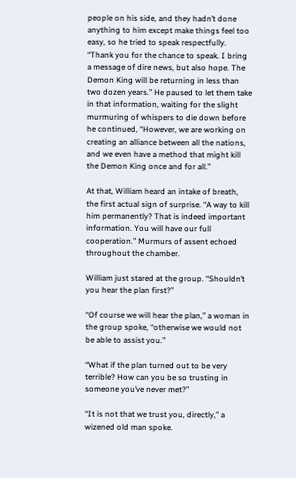people on his side, and they hadn’t done anything to him except make things feel too easy, so he tried to speak respectfully. “Thank you for the chance to speak. I bring a message of dire news, but also hope. The Demon King will be returning in less than two dozen years.” He paused to let them take in that information, waiting for the slight murmuring of whispers to die down before he continued, “However, we are working on creating an alliance between all the nations, and we even have a method that might kill the Demon King once and for all.”

At that, William heard an intake of breath, the first actual sign of surprise. “A way to kill him permanently? That is indeed important information. You will have our full cooperation.” Murmurs of assent echoed throughout the chamber.

William just stared at the group. “Shouldn’t you hear the plan first?”

“Of course we will hear the plan,” a woman in the group spoke, “otherwise we would not be able to assist you.”

“What if the plan turned out to be very terrible? How can you be so trusting in someone you’ve never met?”

“It is not that we trust you, directly,” a wizened old man spoke.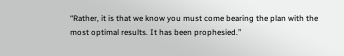“Rather, it is that we know you must come bearing the plan with the most optimal results. It has been prophesied.”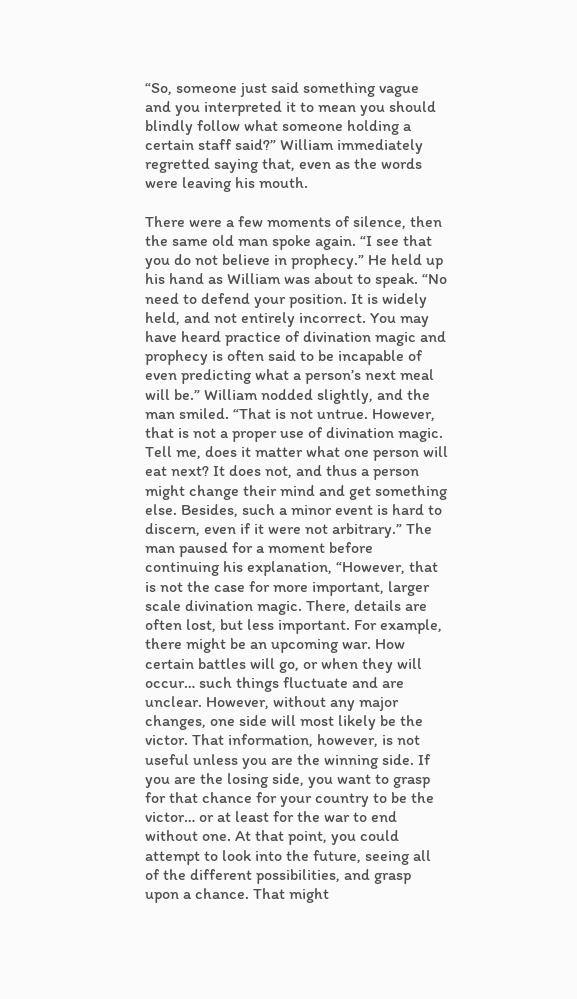“So, someone just said something vague and you interpreted it to mean you should blindly follow what someone holding a certain staff said?” William immediately regretted saying that, even as the words were leaving his mouth.

There were a few moments of silence, then the same old man spoke again. “I see that you do not believe in prophecy.” He held up his hand as William was about to speak. “No need to defend your position. It is widely held, and not entirely incorrect. You may have heard practice of divination magic and prophecy is often said to be incapable of even predicting what a person’s next meal will be.” William nodded slightly, and the man smiled. “That is not untrue. However, that is not a proper use of divination magic. Tell me, does it matter what one person will eat next? It does not, and thus a person might change their mind and get something else. Besides, such a minor event is hard to discern, even if it were not arbitrary.” The man paused for a moment before continuing his explanation, “However, that is not the case for more important, larger scale divination magic. There, details are often lost, but less important. For example, there might be an upcoming war. How certain battles will go, or when they will occur… such things fluctuate and are unclear. However, without any major changes, one side will most likely be the victor. That information, however, is not useful unless you are the winning side. If you are the losing side, you want to grasp for that chance for your country to be the victor… or at least for the war to end without one. At that point, you could attempt to look into the future, seeing all of the different possibilities, and grasp upon a chance. That might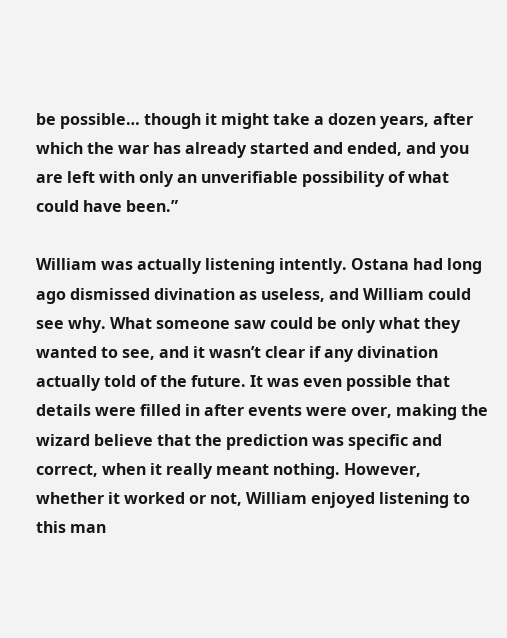be possible… though it might take a dozen years, after which the war has already started and ended, and you are left with only an unverifiable possibility of what could have been.”

William was actually listening intently. Ostana had long ago dismissed divination as useless, and William could see why. What someone saw could be only what they wanted to see, and it wasn’t clear if any divination actually told of the future. It was even possible that details were filled in after events were over, making the wizard believe that the prediction was specific and correct, when it really meant nothing. However, whether it worked or not, William enjoyed listening to this man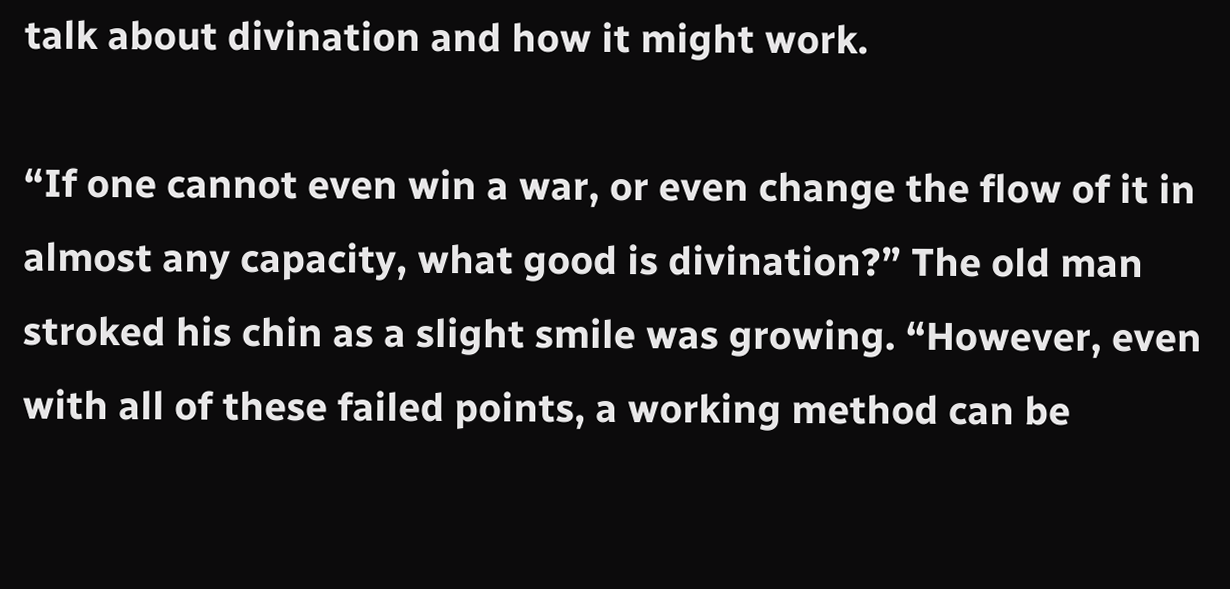talk about divination and how it might work.

“If one cannot even win a war, or even change the flow of it in almost any capacity, what good is divination?” The old man stroked his chin as a slight smile was growing. “However, even with all of these failed points, a working method can be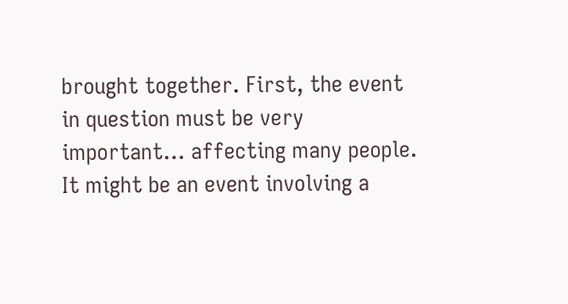brought together. First, the event in question must be very important… affecting many people. It might be an event involving a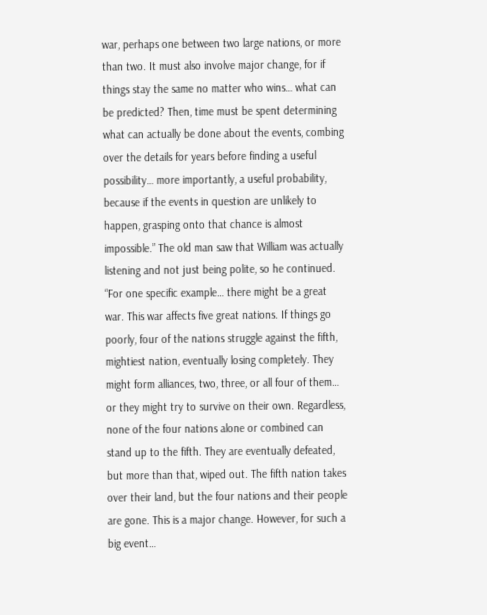war, perhaps one between two large nations, or more than two. It must also involve major change, for if things stay the same no matter who wins… what can be predicted? Then, time must be spent determining what can actually be done about the events, combing over the details for years before finding a useful possibility… more importantly, a useful probability, because if the events in question are unlikely to happen, grasping onto that chance is almost impossible.” The old man saw that William was actually listening and not just being polite, so he continued. “For one specific example… there might be a great war. This war affects five great nations. If things go poorly, four of the nations struggle against the fifth, mightiest nation, eventually losing completely. They might form alliances, two, three, or all four of them… or they might try to survive on their own. Regardless, none of the four nations alone or combined can stand up to the fifth. They are eventually defeated, but more than that, wiped out. The fifth nation takes over their land, but the four nations and their people are gone. This is a major change. However, for such a big event…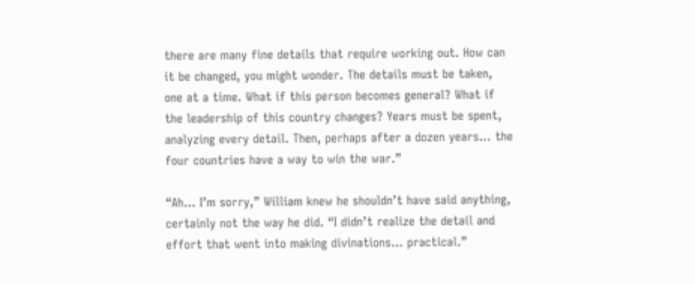there are many fine details that require working out. How can it be changed, you might wonder. The details must be taken, one at a time. What if this person becomes general? What if the leadership of this country changes? Years must be spent, analyzing every detail. Then, perhaps after a dozen years… the four countries have a way to win the war.”

“Ah… I’m sorry,” William knew he shouldn’t have said anything, certainly not the way he did. “I didn’t realize the detail and effort that went into making divinations… practical.”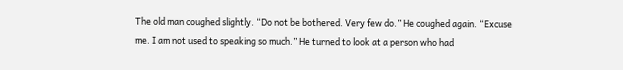The old man coughed slightly. “Do not be bothered. Very few do.” He coughed again. “Excuse me. I am not used to speaking so much.” He turned to look at a person who had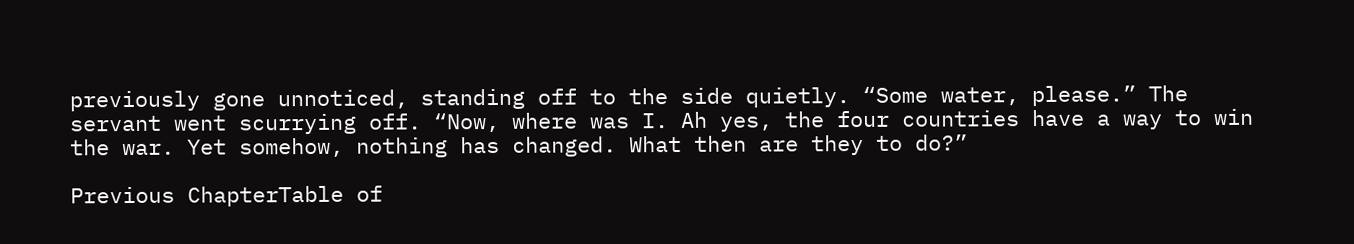previously gone unnoticed, standing off to the side quietly. “Some water, please.” The servant went scurrying off. “Now, where was I. Ah yes, the four countries have a way to win the war. Yet somehow, nothing has changed. What then are they to do?”

Previous ChapterTable of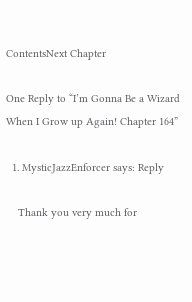ContentsNext Chapter

One Reply to “I’m Gonna Be a Wizard When I Grow up Again! Chapter 164”

  1. MysticJazzEnforcer says: Reply

    Thank you very much for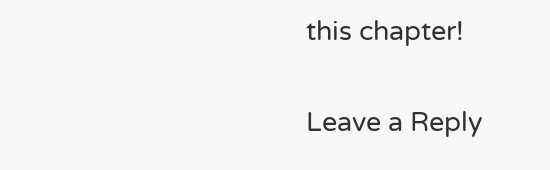this chapter!

Leave a Reply